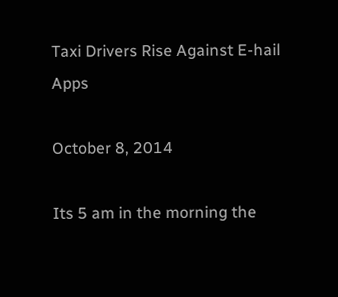Taxi Drivers Rise Against E-hail Apps

October 8, 2014

Its 5 am in the morning the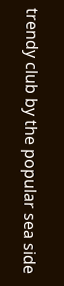trendy club by the popular sea side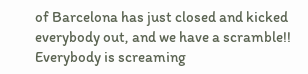of Barcelona has just closed and kicked everybody out, and we have a scramble!! Everybody is screaming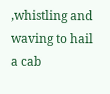,whistling and waving to hail a cab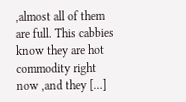,almost all of them are full. This cabbies know they are hot commodity right now ,and they […]